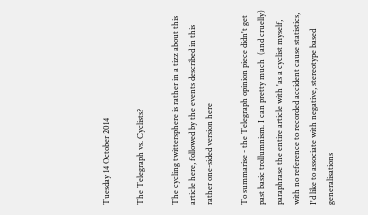Tuesday 14 October 2014

The Telegraph vs. Cyclists?

The cycling twittersphere is rather in a tizz about this article here, followed by the events described in this rather one-sided version here

To summarise - the Telegraph opinion piece didn't get past basic trollumnism. I can pretty much  (and cruelly) paraphrase the entire article with 'as a cyclist myself, with no reference to recorded accident cause statistics, I'd like to associate with negative, stereotype based generalisations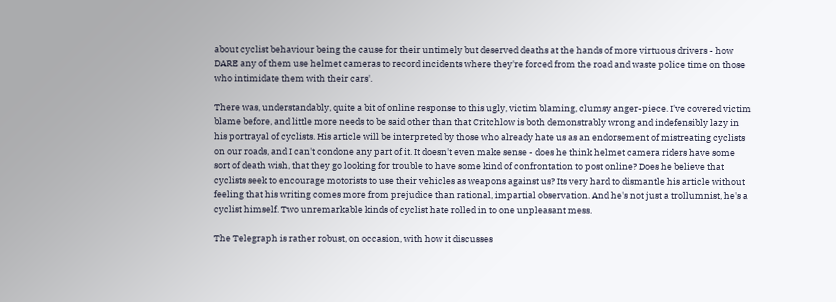about cyclist behaviour being the cause for their untimely but deserved deaths at the hands of more virtuous drivers - how DARE any of them use helmet cameras to record incidents where they're forced from the road and waste police time on those who intimidate them with their cars'.

There was, understandably, quite a bit of online response to this ugly, victim blaming, clumsy anger-piece. I've covered victim blame before, and little more needs to be said other than that Critchlow is both demonstrably wrong and indefensibly lazy in his portrayal of cyclists. His article will be interpreted by those who already hate us as an endorsement of mistreating cyclists on our roads, and I can't condone any part of it. It doesn't even make sense - does he think helmet camera riders have some sort of death wish, that they go looking for trouble to have some kind of confrontation to post online? Does he believe that cyclists seek to encourage motorists to use their vehicles as weapons against us? Its very hard to dismantle his article without feeling that his writing comes more from prejudice than rational, impartial observation. And he's not just a trollumnist, he's a cyclist himself. Two unremarkable kinds of cyclist hate rolled in to one unpleasant mess.

The Telegraph is rather robust, on occasion, with how it discusses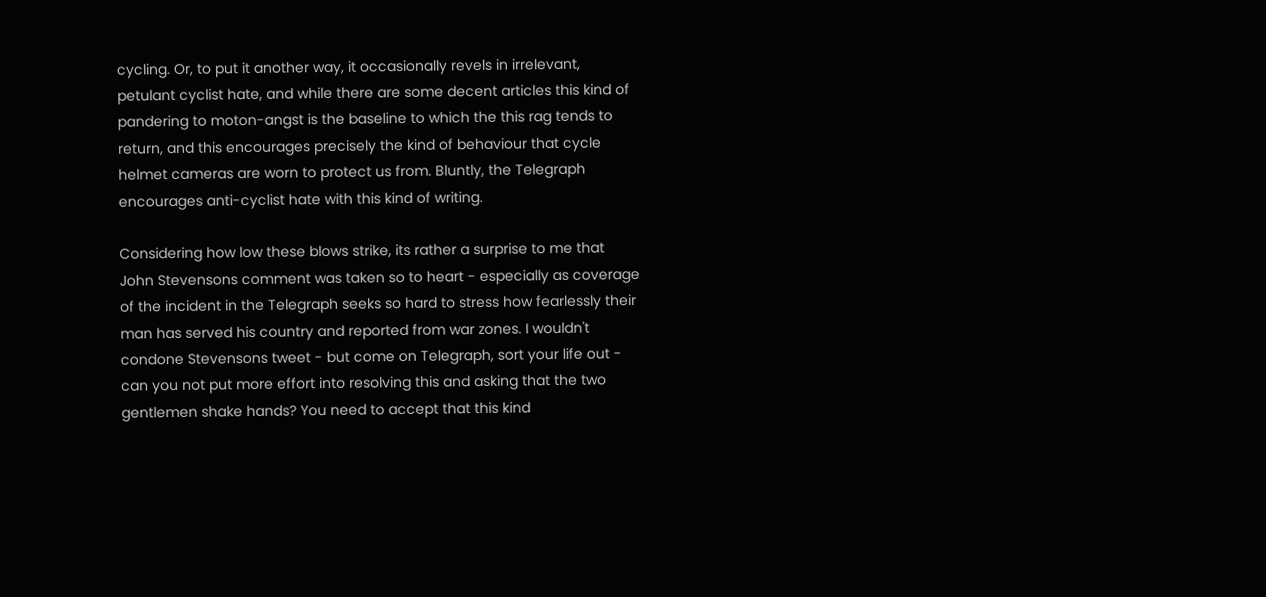cycling. Or, to put it another way, it occasionally revels in irrelevant, petulant cyclist hate, and while there are some decent articles this kind of pandering to moton-angst is the baseline to which the this rag tends to return, and this encourages precisely the kind of behaviour that cycle helmet cameras are worn to protect us from. Bluntly, the Telegraph encourages anti-cyclist hate with this kind of writing.

Considering how low these blows strike, its rather a surprise to me that John Stevensons comment was taken so to heart - especially as coverage of the incident in the Telegraph seeks so hard to stress how fearlessly their man has served his country and reported from war zones. I wouldn't condone Stevensons tweet - but come on Telegraph, sort your life out - can you not put more effort into resolving this and asking that the two gentlemen shake hands? You need to accept that this kind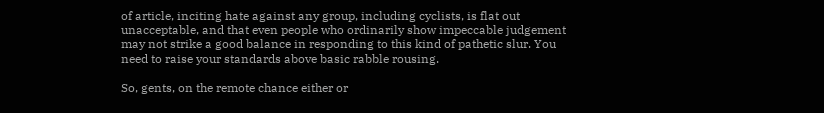of article, inciting hate against any group, including cyclists, is flat out unacceptable, and that even people who ordinarily show impeccable judgement may not strike a good balance in responding to this kind of pathetic slur. You need to raise your standards above basic rabble rousing.

So, gents, on the remote chance either or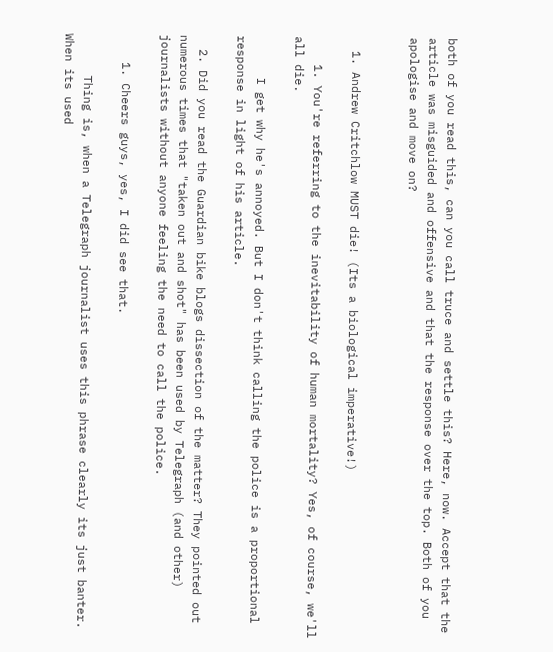both of you read this, can you call truce and settle this? Here, now. Accept that the article was misguided and offensive and that the response over the top. Both of you apologise and move on?


  1. Andrew Critchlow MUST die! (Its a biological imperative!)

    1. You're referring to the inevitability of human mortality? Yes, of course, we'll all die.

      I get why he's annoyed. But I don't think calling the police is a proportional response in light of his article.

  2. Did you read the Guardian bike blogs dissection of the matter? They pointed out numerous times that "taken out and shot" has been used by Telegraph (and other) journalists without anyone feeling the need to call the police.

    1. Cheers guys, yes, I did see that.

      Thing is, when a Telegraph journalist uses this phrase clearly its just banter. When its used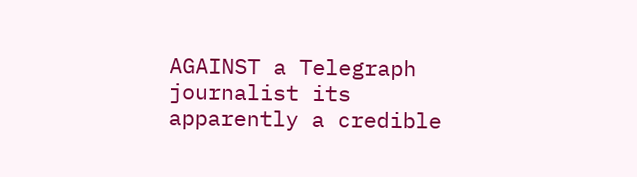AGAINST a Telegraph journalist its apparently a credible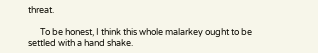threat.

      To be honest, I think this whole malarkey ought to be settled with a hand shake.